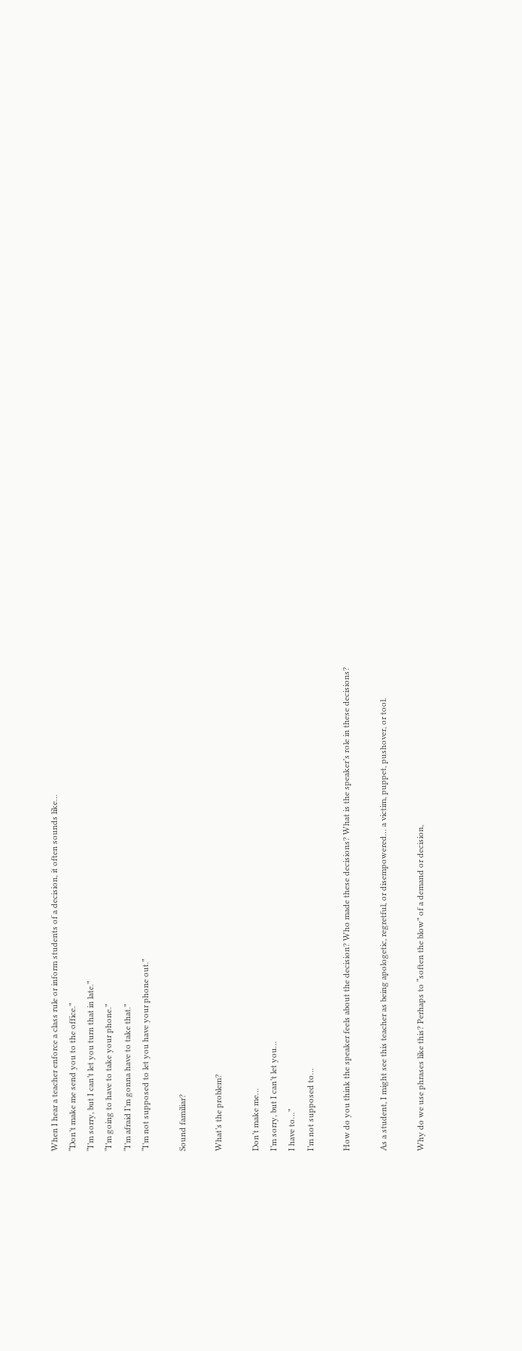When I hear a teacher enforce a class rule or inform students of a decision, it often sounds like…
“Don’t make me send you to the office.”
“I’m sorry, but I can’t let you turn that in late.”
“I’m going to have to take your phone.”
“I’m afraid I’m gonna have to take that.”
“I’m not supposed to let you have your phone out.”

Sound familiar?

What’s the problem?

Don’t make me…
I’m sorry, but I can’t let you…
I have to…”
I’m not supposed to…

How do you think the speaker feels about the decision? Who made these decisions? What is the speaker’s role in these decisions?

As a student, I might see this teacher as being apologetic, regretful, or disempowered… a victim, puppet, pushover, or tool.

Why do we use phrases like this? Perhaps to “soften the blow” of a demand or decision,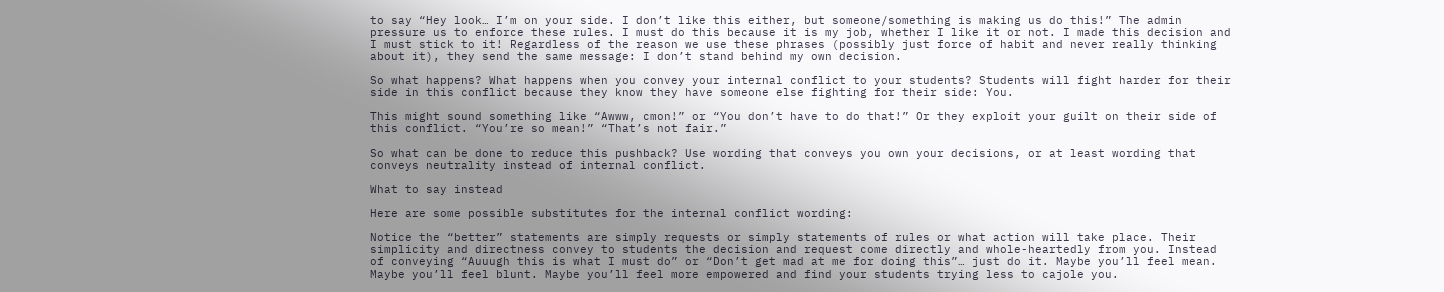to say “Hey look… I’m on your side. I don’t like this either, but someone/something is making us do this!” The admin pressure us to enforce these rules. I must do this because it is my job, whether I like it or not. I made this decision and I must stick to it! Regardless of the reason we use these phrases (possibly just force of habit and never really thinking about it), they send the same message: I don’t stand behind my own decision.

So what happens? What happens when you convey your internal conflict to your students? Students will fight harder for their side in this conflict because they know they have someone else fighting for their side: You.

This might sound something like “Awww, cmon!” or “You don’t have to do that!” Or they exploit your guilt on their side of this conflict. “You’re so mean!” “That’s not fair.”

So what can be done to reduce this pushback? Use wording that conveys you own your decisions, or at least wording that conveys neutrality instead of internal conflict.

What to say instead

Here are some possible substitutes for the internal conflict wording:

Notice the “better” statements are simply requests or simply statements of rules or what action will take place. Their simplicity and directness convey to students the decision and request come directly and whole-heartedly from you. Instead of conveying “Auuugh this is what I must do” or “Don’t get mad at me for doing this”… just do it. Maybe you’ll feel mean. Maybe you’ll feel blunt. Maybe you’ll feel more empowered and find your students trying less to cajole you.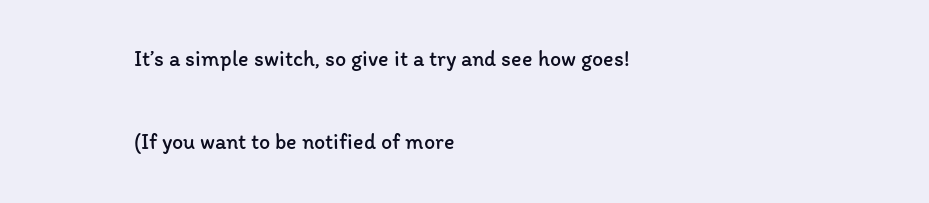It’s a simple switch, so give it a try and see how goes!

(If you want to be notified of more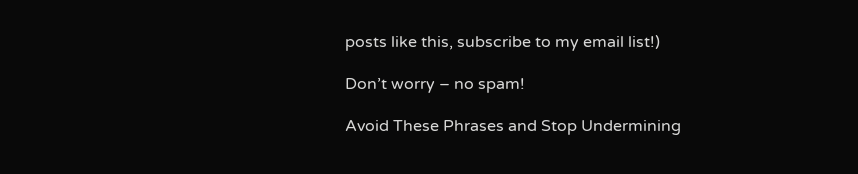posts like this, subscribe to my email list!)

Don’t worry – no spam!

Avoid These Phrases and Stop Undermining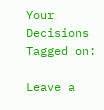Your Decisions
Tagged on:

Leave a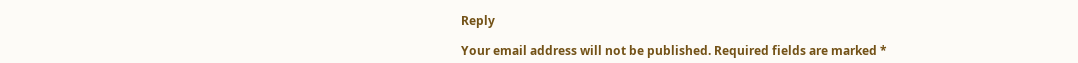Reply

Your email address will not be published. Required fields are marked *